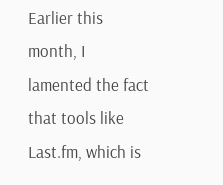Earlier this month, I lamented the fact that tools like Last.fm, which is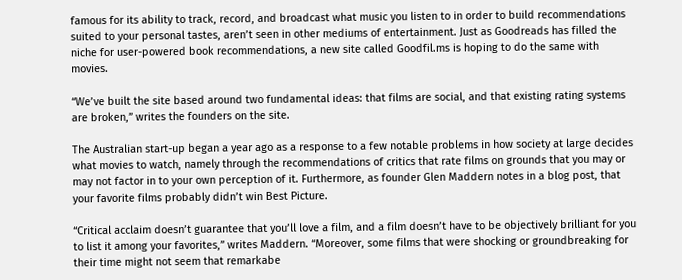famous for its ability to track, record, and broadcast what music you listen to in order to build recommendations suited to your personal tastes, aren’t seen in other mediums of entertainment. Just as Goodreads has filled the niche for user-powered book recommendations, a new site called Goodfil.ms is hoping to do the same with movies.

“We’ve built the site based around two fundamental ideas: that films are social, and that existing rating systems are broken,” writes the founders on the site.

The Australian start-up began a year ago as a response to a few notable problems in how society at large decides what movies to watch, namely through the recommendations of critics that rate films on grounds that you may or may not factor in to your own perception of it. Furthermore, as founder Glen Maddern notes in a blog post, that your favorite films probably didn’t win Best Picture.

“Critical acclaim doesn’t guarantee that you’ll love a film, and a film doesn’t have to be objectively brilliant for you to list it among your favorites,” writes Maddern. “Moreover, some films that were shocking or groundbreaking for their time might not seem that remarkabe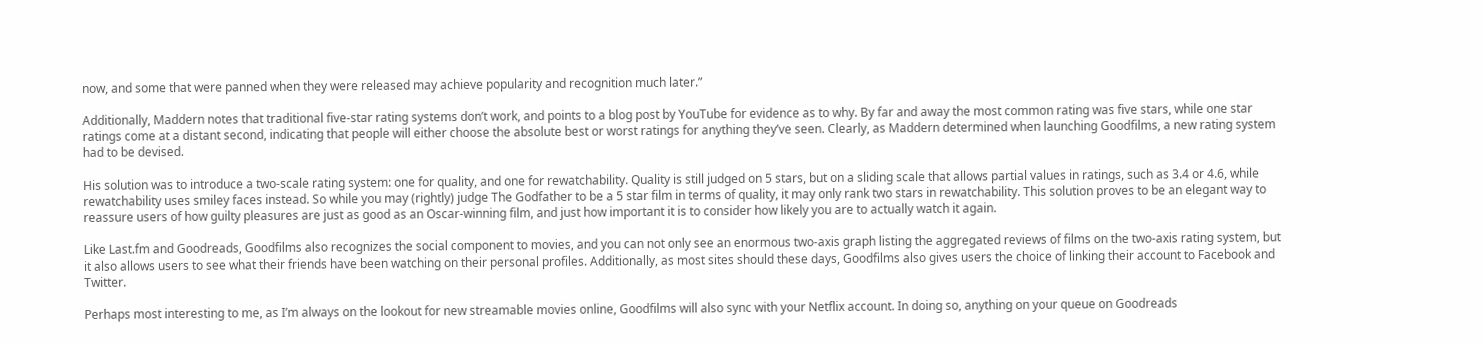now, and some that were panned when they were released may achieve popularity and recognition much later.”

Additionally, Maddern notes that traditional five-star rating systems don’t work, and points to a blog post by YouTube for evidence as to why. By far and away the most common rating was five stars, while one star ratings come at a distant second, indicating that people will either choose the absolute best or worst ratings for anything they’ve seen. Clearly, as Maddern determined when launching Goodfilms, a new rating system had to be devised.

His solution was to introduce a two-scale rating system: one for quality, and one for rewatchability. Quality is still judged on 5 stars, but on a sliding scale that allows partial values in ratings, such as 3.4 or 4.6, while rewatchability uses smiley faces instead. So while you may (rightly) judge The Godfather to be a 5 star film in terms of quality, it may only rank two stars in rewatchability. This solution proves to be an elegant way to reassure users of how guilty pleasures are just as good as an Oscar-winning film, and just how important it is to consider how likely you are to actually watch it again.

Like Last.fm and Goodreads, Goodfilms also recognizes the social component to movies, and you can not only see an enormous two-axis graph listing the aggregated reviews of films on the two-axis rating system, but it also allows users to see what their friends have been watching on their personal profiles. Additionally, as most sites should these days, Goodfilms also gives users the choice of linking their account to Facebook and Twitter.

Perhaps most interesting to me, as I’m always on the lookout for new streamable movies online, Goodfilms will also sync with your Netflix account. In doing so, anything on your queue on Goodreads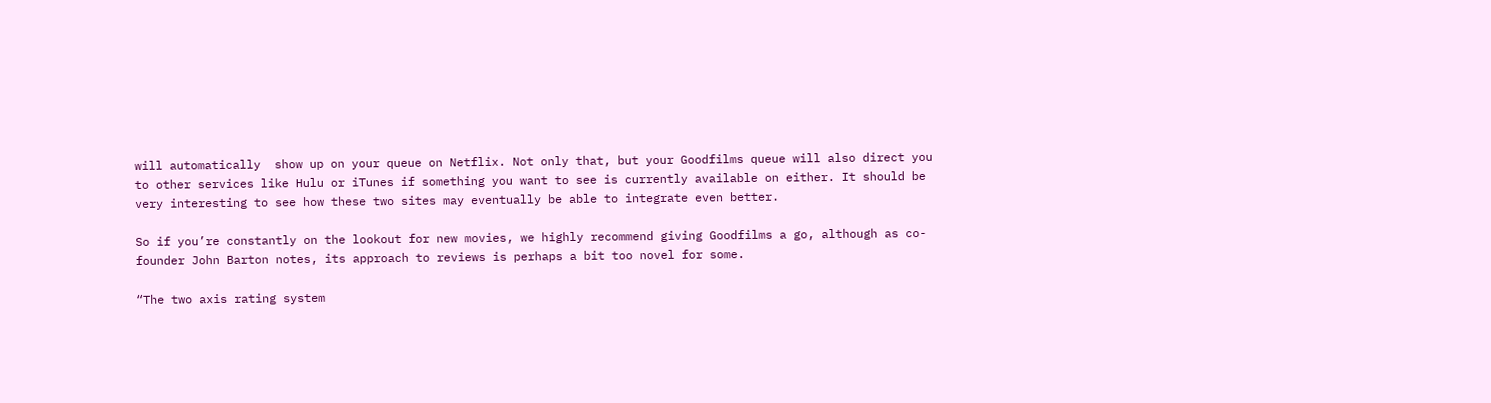will automatically  show up on your queue on Netflix. Not only that, but your Goodfilms queue will also direct you to other services like Hulu or iTunes if something you want to see is currently available on either. It should be very interesting to see how these two sites may eventually be able to integrate even better.

So if you’re constantly on the lookout for new movies, we highly recommend giving Goodfilms a go, although as co-founder John Barton notes, its approach to reviews is perhaps a bit too novel for some.

“The two axis rating system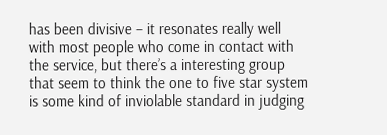has been divisive – it resonates really well with most people who come in contact with the service, but there’s a interesting group that seem to think the one to five star system is some kind of inviolable standard in judging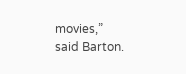movies,” said Barton.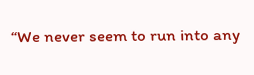“We never seem to run into any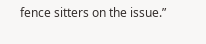fence sitters on the issue.”